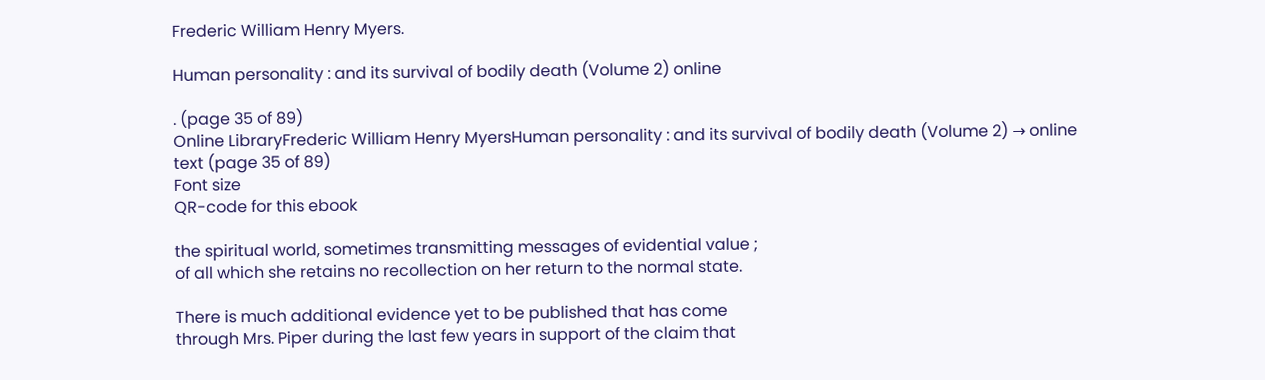Frederic William Henry Myers.

Human personality : and its survival of bodily death (Volume 2) online

. (page 35 of 89)
Online LibraryFrederic William Henry MyersHuman personality : and its survival of bodily death (Volume 2) → online text (page 35 of 89)
Font size
QR-code for this ebook

the spiritual world, sometimes transmitting messages of evidential value ;
of all which she retains no recollection on her return to the normal state.

There is much additional evidence yet to be published that has come
through Mrs. Piper during the last few years in support of the claim that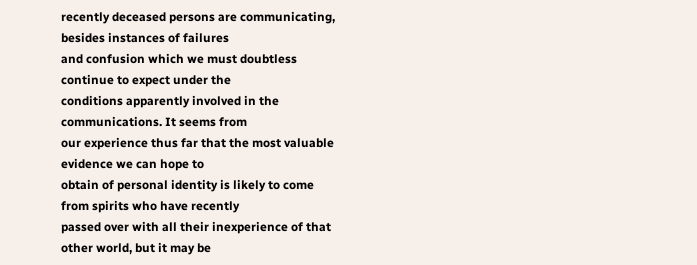recently deceased persons are communicating, besides instances of failures
and confusion which we must doubtless continue to expect under the
conditions apparently involved in the communications. It seems from
our experience thus far that the most valuable evidence we can hope to
obtain of personal identity is likely to come from spirits who have recently
passed over with all their inexperience of that other world, but it may be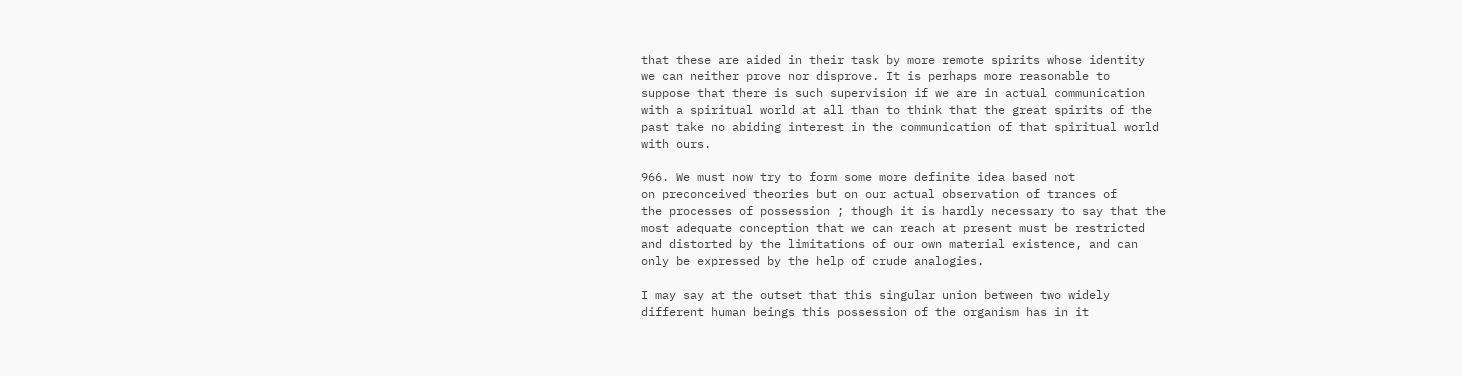that these are aided in their task by more remote spirits whose identity
we can neither prove nor disprove. It is perhaps more reasonable to
suppose that there is such supervision if we are in actual communication
with a spiritual world at all than to think that the great spirits of the
past take no abiding interest in the communication of that spiritual world
with ours.

966. We must now try to form some more definite idea based not
on preconceived theories but on our actual observation of trances of
the processes of possession ; though it is hardly necessary to say that the
most adequate conception that we can reach at present must be restricted
and distorted by the limitations of our own material existence, and can
only be expressed by the help of crude analogies.

I may say at the outset that this singular union between two widely
different human beings this possession of the organism has in it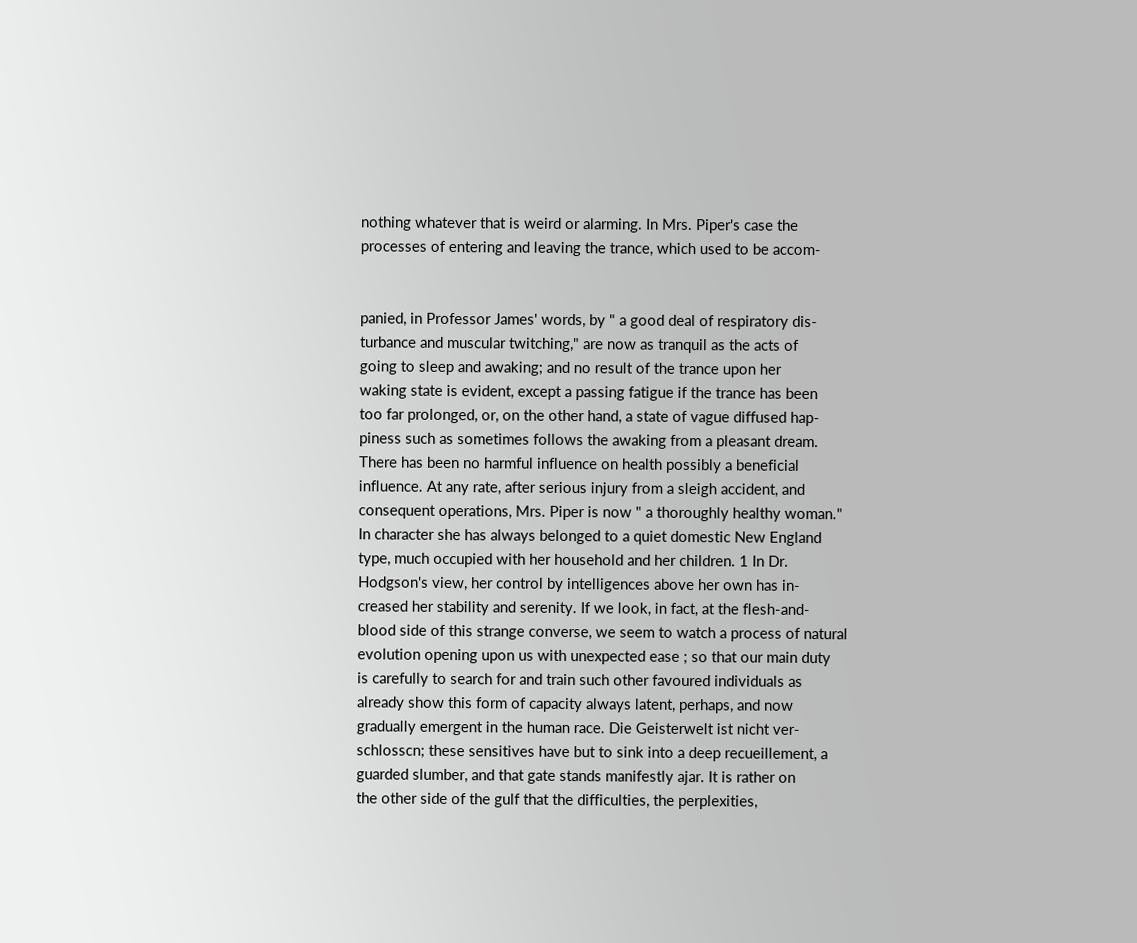nothing whatever that is weird or alarming. In Mrs. Piper's case the
processes of entering and leaving the trance, which used to be accom-


panied, in Professor James' words, by " a good deal of respiratory dis-
turbance and muscular twitching," are now as tranquil as the acts of
going to sleep and awaking; and no result of the trance upon her
waking state is evident, except a passing fatigue if the trance has been
too far prolonged, or, on the other hand, a state of vague diffused hap-
piness such as sometimes follows the awaking from a pleasant dream.
There has been no harmful influence on health possibly a beneficial
influence. At any rate, after serious injury from a sleigh accident, and
consequent operations, Mrs. Piper is now " a thoroughly healthy woman."
In character she has always belonged to a quiet domestic New England
type, much occupied with her household and her children. 1 In Dr.
Hodgson's view, her control by intelligences above her own has in-
creased her stability and serenity. If we look, in fact, at the flesh-and-
blood side of this strange converse, we seem to watch a process of natural
evolution opening upon us with unexpected ease ; so that our main duty
is carefully to search for and train such other favoured individuals as
already show this form of capacity always latent, perhaps, and now
gradually emergent in the human race. Die Geisterwelt ist nicht ver-
schlosscn; these sensitives have but to sink into a deep recueillement, a
guarded slumber, and that gate stands manifestly ajar. It is rather on
the other side of the gulf that the difficulties, the perplexities,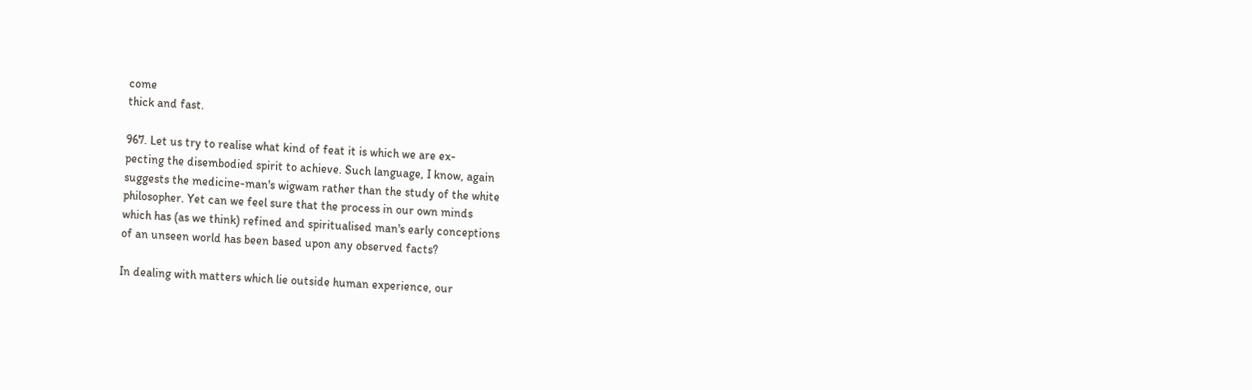come
thick and fast.

967. Let us try to realise what kind of feat it is which we are ex-
pecting the disembodied spirit to achieve. Such language, I know, again
suggests the medicine-man's wigwam rather than the study of the white
philosopher. Yet can we feel sure that the process in our own minds
which has (as we think) refined and spiritualised man's early conceptions
of an unseen world has been based upon any observed facts?

In dealing with matters which lie outside human experience, our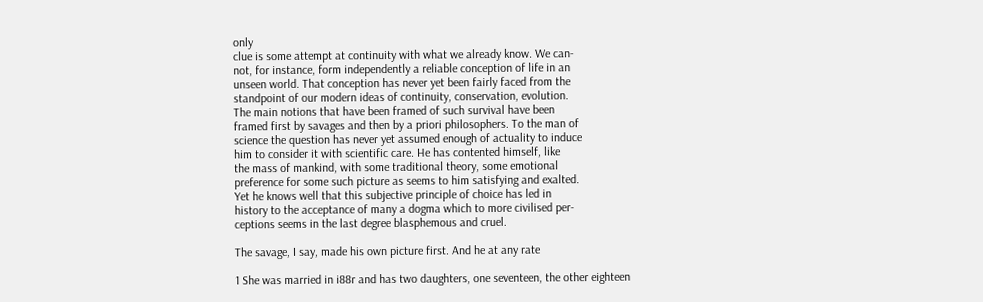only
clue is some attempt at continuity with what we already know. We can-
not, for instance, form independently a reliable conception of life in an
unseen world. That conception has never yet been fairly faced from the
standpoint of our modern ideas of continuity, conservation, evolution.
The main notions that have been framed of such survival have been
framed first by savages and then by a priori philosophers. To the man of
science the question has never yet assumed enough of actuality to induce
him to consider it with scientific care. He has contented himself, like
the mass of mankind, with some traditional theory, some emotional
preference for some such picture as seems to him satisfying and exalted.
Yet he knows well that this subjective principle of choice has led in
history to the acceptance of many a dogma which to more civilised per-
ceptions seems in the last degree blasphemous and cruel.

The savage, I say, made his own picture first. And he at any rate

1 She was married in i88r and has two daughters, one seventeen, the other eighteen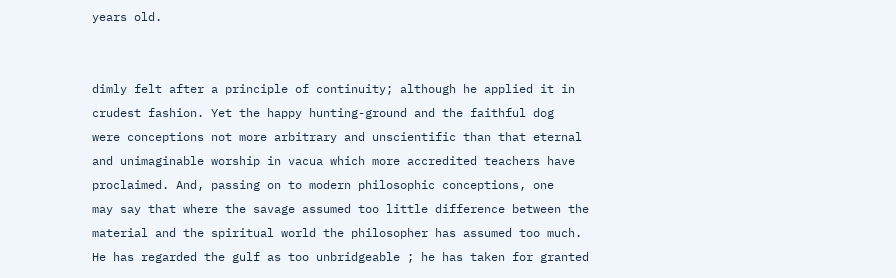years old.


dimly felt after a principle of continuity; although he applied it in
crudest fashion. Yet the happy hunting-ground and the faithful dog
were conceptions not more arbitrary and unscientific than that eternal
and unimaginable worship in vacua which more accredited teachers have
proclaimed. And, passing on to modern philosophic conceptions, one
may say that where the savage assumed too little difference between the
material and the spiritual world the philosopher has assumed too much.
He has regarded the gulf as too unbridgeable ; he has taken for granted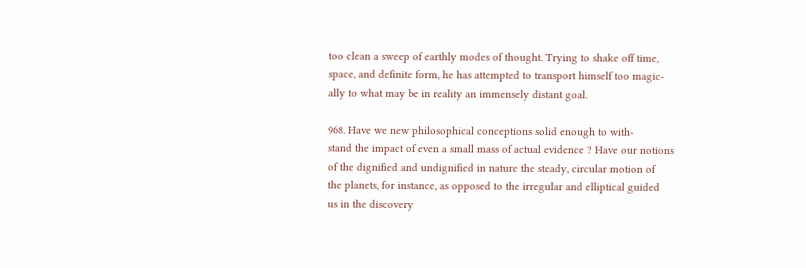too clean a sweep of earthly modes of thought. Trying to shake off time,
space, and definite form, he has attempted to transport himself too magic-
ally to what may be in reality an immensely distant goal.

968. Have we new philosophical conceptions solid enough to with-
stand the impact of even a small mass of actual evidence ? Have our notions
of the dignified and undignified in nature the steady, circular motion of
the planets, for instance, as opposed to the irregular and elliptical guided
us in the discovery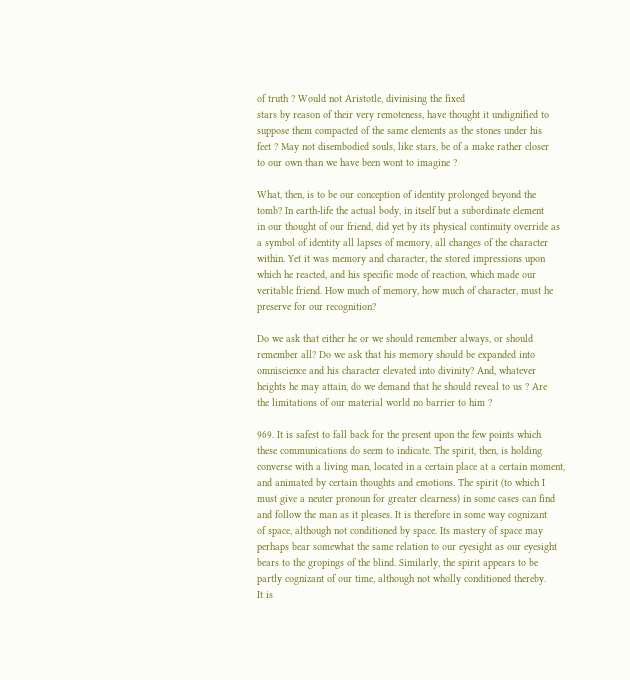of truth ? Would not Aristotle, divinising the fixed
stars by reason of their very remoteness, have thought it undignified to
suppose them compacted of the same elements as the stones under his
feet ? May not disembodied souls, like stars, be of a make rather closer
to our own than we have been wont to imagine ?

What, then, is to be our conception of identity prolonged beyond the
tomb? In earth-life the actual body, in itself but a subordinate element
in our thought of our friend, did yet by its physical continuity override as
a symbol of identity all lapses of memory, all changes of the character
within. Yet it was memory and character, the stored impressions upon
which he reacted, and his specific mode of reaction, which made our
veritable friend. How much of memory, how much of character, must he
preserve for our recognition?

Do we ask that either he or we should remember always, or should
remember all? Do we ask that his memory should be expanded into
omniscience and his character elevated into divinity? And, whatever
heights he may attain, do we demand that he should reveal to us ? Are
the limitations of our material world no barrier to him ?

969. It is safest to fall back for the present upon the few points which
these communications do seem to indicate. The spirit, then, is holding
converse with a living man, located in a certain place at a certain moment,
and animated by certain thoughts and emotions. The spirit (to which I
must give a neuter pronoun for greater clearness) in some cases can find
and follow the man as it pleases. It is therefore in some way cognizant
of space, although not conditioned by space. Its mastery of space may
perhaps bear somewhat the same relation to our eyesight as our eyesight
bears to the gropings of the blind. Similarly, the spirit appears to be
partly cognizant of our time, although not wholly conditioned thereby.
It is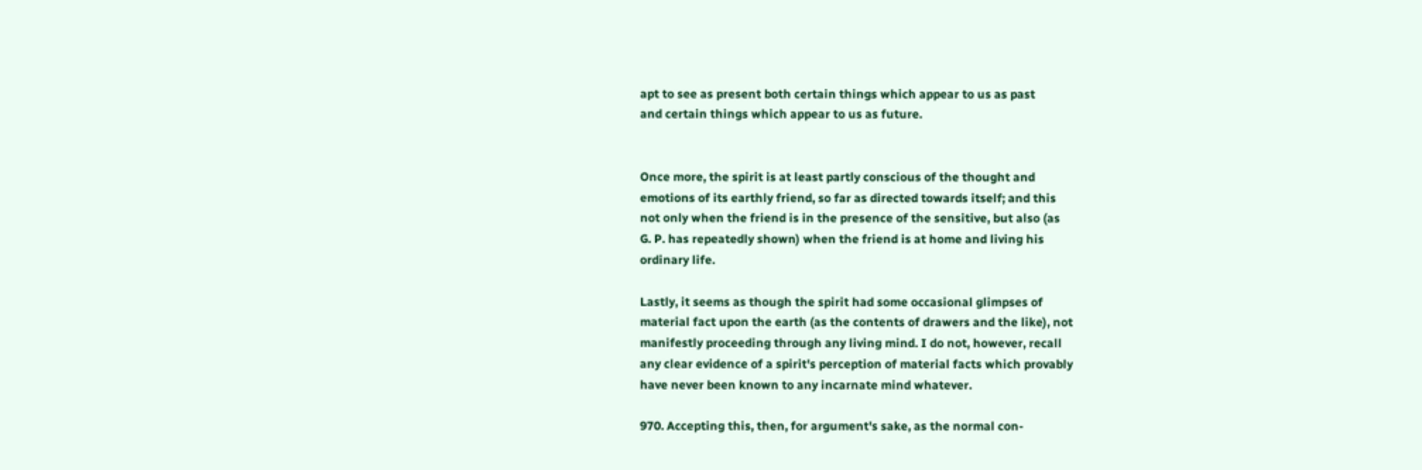apt to see as present both certain things which appear to us as past
and certain things which appear to us as future.


Once more, the spirit is at least partly conscious of the thought and
emotions of its earthly friend, so far as directed towards itself; and this
not only when the friend is in the presence of the sensitive, but also (as
G. P. has repeatedly shown) when the friend is at home and living his
ordinary life.

Lastly, it seems as though the spirit had some occasional glimpses of
material fact upon the earth (as the contents of drawers and the like), not
manifestly proceeding through any living mind. I do not, however, recall
any clear evidence of a spirit's perception of material facts which provably
have never been known to any incarnate mind whatever.

970. Accepting this, then, for argument's sake, as the normal con-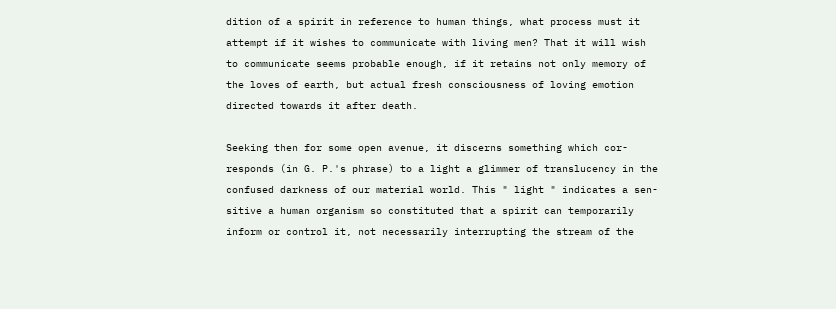dition of a spirit in reference to human things, what process must it
attempt if it wishes to communicate with living men? That it will wish
to communicate seems probable enough, if it retains not only memory of
the loves of earth, but actual fresh consciousness of loving emotion
directed towards it after death.

Seeking then for some open avenue, it discerns something which cor-
responds (in G. P.'s phrase) to a light a glimmer of translucency in the
confused darkness of our material world. This " light " indicates a sen-
sitive a human organism so constituted that a spirit can temporarily
inform or control it, not necessarily interrupting the stream of the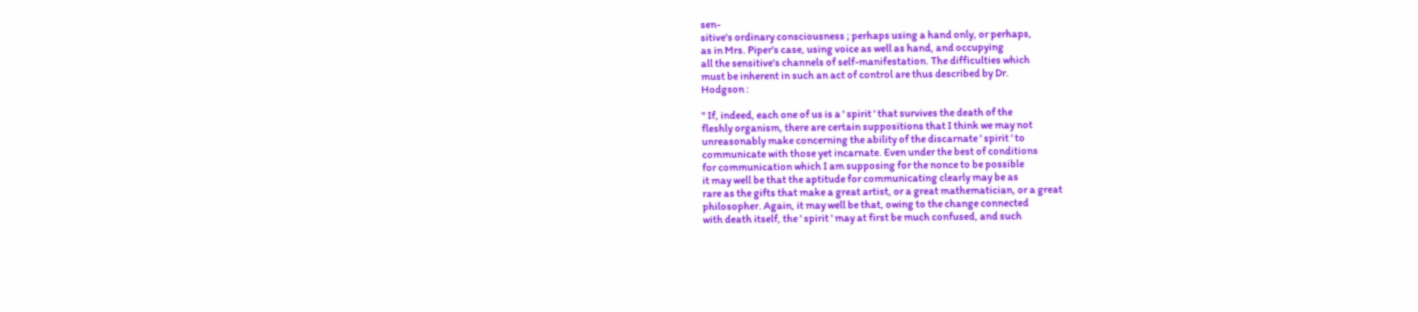sen-
sitive's ordinary consciousness ; perhaps using a hand only, or perhaps,
as in Mrs. Piper's case, using voice as well as hand, and occupying
all the sensitive's channels of self-manifestation. The difficulties which
must be inherent in such an act of control are thus described by Dr.
Hodgson :

" If, indeed, each one of us is a ' spirit ' that survives the death of the
fleshly organism, there are certain suppositions that I think we may not
unreasonably make concerning the ability of the discarnate ' spirit ' to
communicate with those yet incarnate. Even under the best of conditions
for communication which I am supposing for the nonce to be possible
it may well be that the aptitude for communicating clearly may be as
rare as the gifts that make a great artist, or a great mathematician, or a great
philosopher. Again, it may well be that, owing to the change connected
with death itself, the ' spirit ' may at first be much confused, and such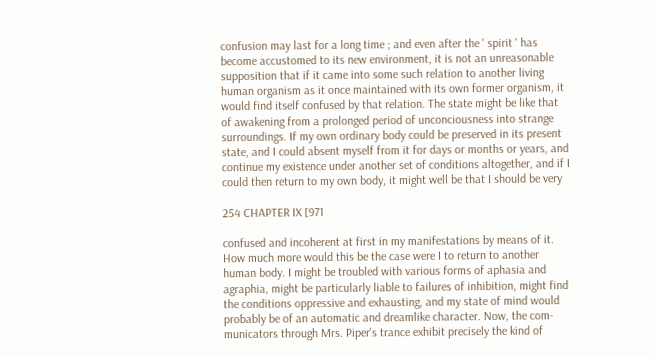confusion may last for a long time ; and even after the ' spirit ' has
become accustomed to its new environment, it is not an unreasonable
supposition that if it came into some such relation to another living
human organism as it once maintained with its own former organism, it
would find itself confused by that relation. The state might be like that
of awakening from a prolonged period of unconciousness into strange
surroundings. If my own ordinary body could be preserved in its present
state, and I could absent myself from it for days or months or years, and
continue my existence under another set of conditions altogether, and if I
could then return to my own body, it might well be that I should be very

254 CHAPTER IX [971

confused and incoherent at first in my manifestations by means of it.
How much more would this be the case were I to return to another
human body. I might be troubled with various forms of aphasia and
agraphia, might be particularly liable to failures of inhibition, might find
the conditions oppressive and exhausting, and my state of mind would
probably be of an automatic and dreamlike character. Now, the com-
municators through Mrs. Piper's trance exhibit precisely the kind of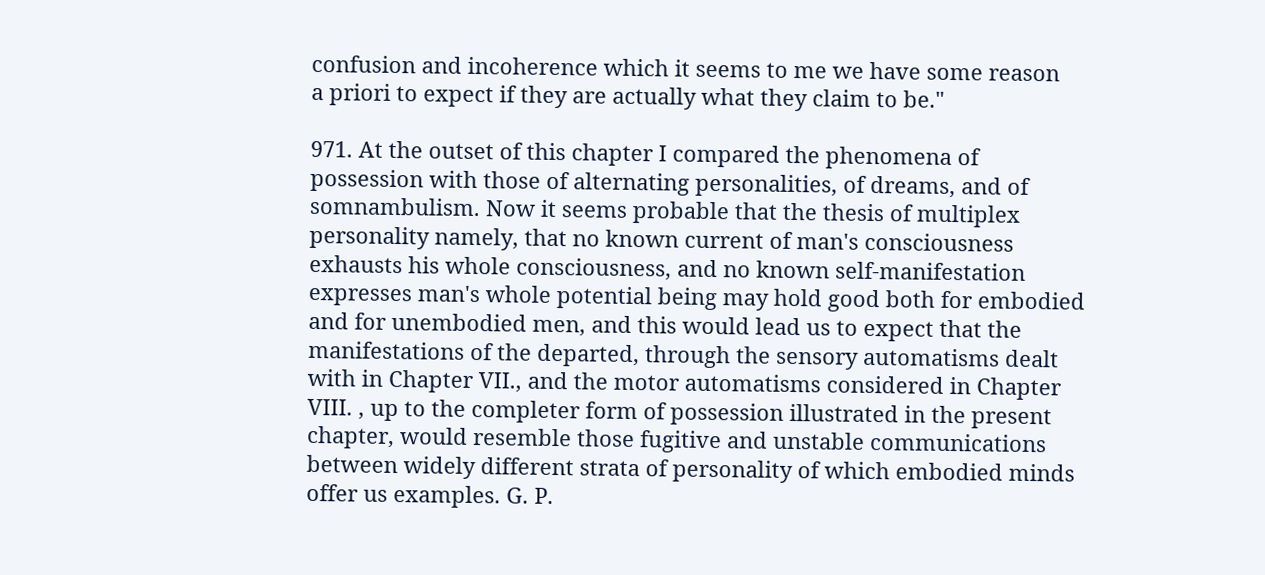confusion and incoherence which it seems to me we have some reason
a priori to expect if they are actually what they claim to be."

971. At the outset of this chapter I compared the phenomena of
possession with those of alternating personalities, of dreams, and of
somnambulism. Now it seems probable that the thesis of multiplex
personality namely, that no known current of man's consciousness
exhausts his whole consciousness, and no known self-manifestation
expresses man's whole potential being may hold good both for embodied
and for unembodied men, and this would lead us to expect that the
manifestations of the departed, through the sensory automatisms dealt
with in Chapter VII., and the motor automatisms considered in Chapter
VIII. , up to the completer form of possession illustrated in the present
chapter, would resemble those fugitive and unstable communications
between widely different strata of personality of which embodied minds
offer us examples. G. P.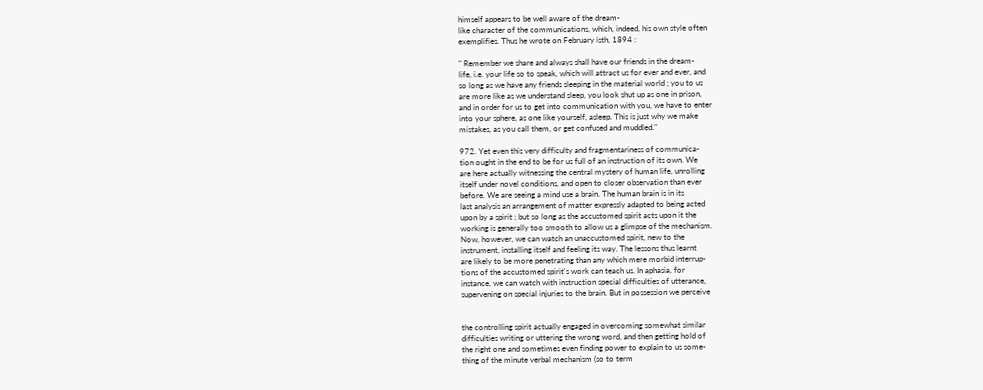himself appears to be well aware of the dream-
like character of the communications, which, indeed, his own style often
exemplifies. Thus he wrote on February isth, 1894 :

" Remember we share and always shall have our friends in the dream-
life, i.e. your life so to speak, which will attract us for ever and ever, and
so long as we have any friends sleeping in the material world ; you to us
are more like as we understand sleep, you look shut up as one in prison,
and in order for us to get into communication with you, we have to enter
into your sphere, as one like yourself, asleep. This is just why we make
mistakes, as you call them, or get confused and muddled."

972. Yet even this very difficulty and fragmentariness of communica-
tion ought in the end to be for us full of an instruction of its own. We
are here actually witnessing the central mystery of human life, unrolling
itself under novel conditions, and open to closer observation than ever
before. We are seeing a mind use a brain. The human brain is in its
last analysis an arrangement of matter expressly adapted to being acted
upon by a spirit ; but so long as the accustomed spirit acts upon it the
working is generally too smooth to allow us a glimpse of the mechanism.
Now, however, we can watch an unaccustomed spirit, new to the
instrument, installing itself and feeling its way. The lessons thus learnt
are likely to be more penetrating than any which mere morbid interrup-
tions of the accustomed spirit's work can teach us. In aphasia, for
instance, we can watch with instruction special difficulties of utterance,
supervening on special injuries to the brain. But in possession we perceive


the controlling spirit actually engaged in overcoming somewhat similar
difficulties writing or uttering the wrong word, and then getting hold of
the right one and sometimes even finding power to explain to us some-
thing of the minute verbal mechanism (so to term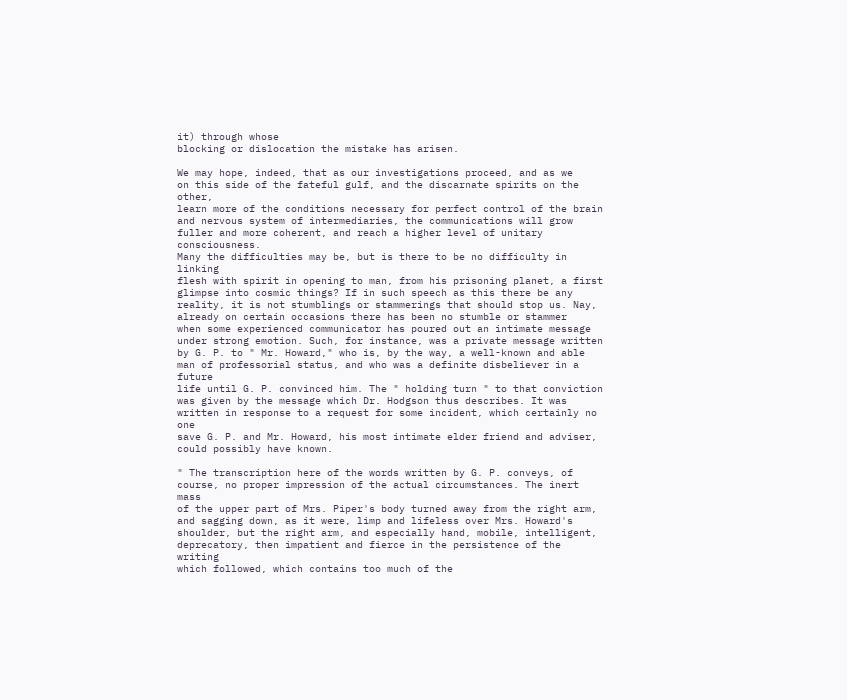it) through whose
blocking or dislocation the mistake has arisen.

We may hope, indeed, that as our investigations proceed, and as we
on this side of the fateful gulf, and the discarnate spirits on the other,
learn more of the conditions necessary for perfect control of the brain
and nervous system of intermediaries, the communications will grow
fuller and more coherent, and reach a higher level of unitary consciousness.
Many the difficulties may be, but is there to be no difficulty in linking
flesh with spirit in opening to man, from his prisoning planet, a first
glimpse into cosmic things? If in such speech as this there be any
reality, it is not stumblings or stammerings that should stop us. Nay,
already on certain occasions there has been no stumble or stammer
when some experienced communicator has poured out an intimate message
under strong emotion. Such, for instance, was a private message written
by G. P. to " Mr. Howard," who is, by the way, a well-known and able
man of professorial status, and who was a definite disbeliever in a future
life until G. P. convinced him. The " holding turn " to that conviction
was given by the message which Dr. Hodgson thus describes. It was
written in response to a request for some incident, which certainly no one
save G. P. and Mr. Howard, his most intimate elder friend and adviser,
could possibly have known.

" The transcription here of the words written by G. P. conveys, of
course, no proper impression of the actual circumstances. The inert mass
of the upper part of Mrs. Piper's body turned away from the right arm,
and sagging down, as it were, limp and lifeless over Mrs. Howard's
shoulder, but the right arm, and especially hand, mobile, intelligent,
deprecatory, then impatient and fierce in the persistence of the writing
which followed, which contains too much of the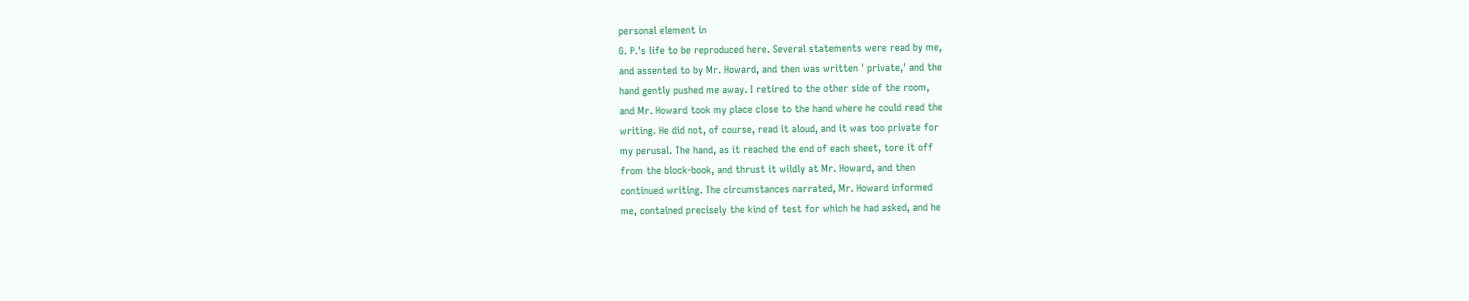personal element in
G. P.'s life to be reproduced here. Several statements were read by me,
and assented to by Mr. Howard, and then was written ' private,' and the
hand gently pushed me away. I retired to the other side of the room,
and Mr. Howard took my place close to the hand where he could read the
writing. He did not, of course, read it aloud, and it was too private for
my perusal. The hand, as it reached the end of each sheet, tore it off
from the block-book, and thrust it wildly at Mr. Howard, and then
continued writing. The circumstances narrated, Mr. Howard informed
me, contained precisely the kind of test for which he had asked, and he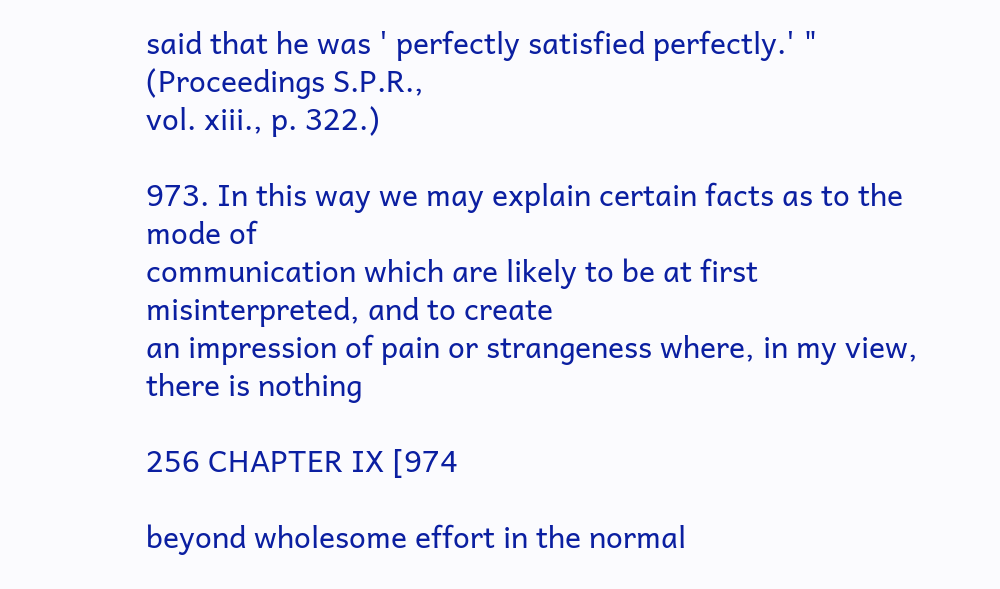said that he was ' perfectly satisfied perfectly.' " (Proceedings S.P.R.,
vol. xiii., p. 322.)

973. In this way we may explain certain facts as to the mode of
communication which are likely to be at first misinterpreted, and to create
an impression of pain or strangeness where, in my view, there is nothing

256 CHAPTER IX [974

beyond wholesome effort in the normal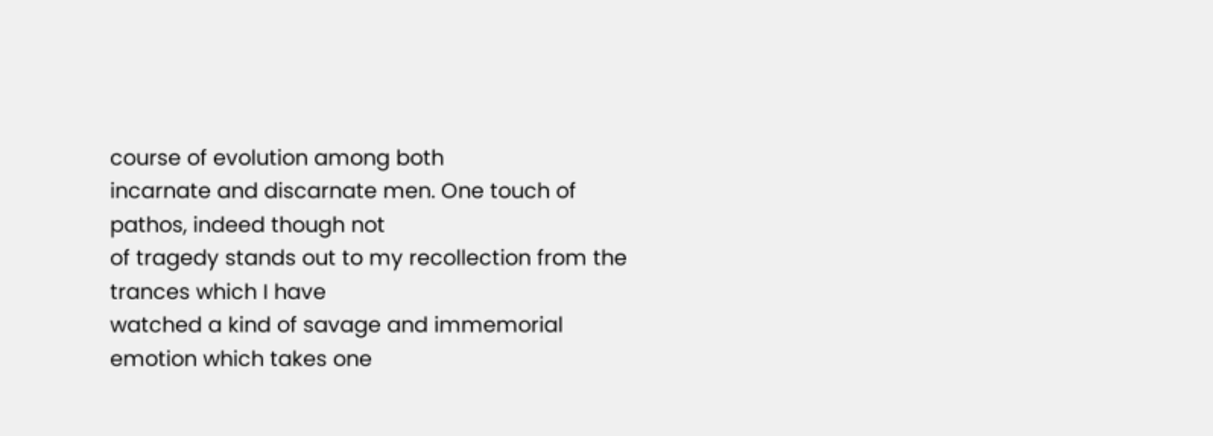course of evolution among both
incarnate and discarnate men. One touch of pathos, indeed though not
of tragedy stands out to my recollection from the trances which I have
watched a kind of savage and immemorial emotion which takes one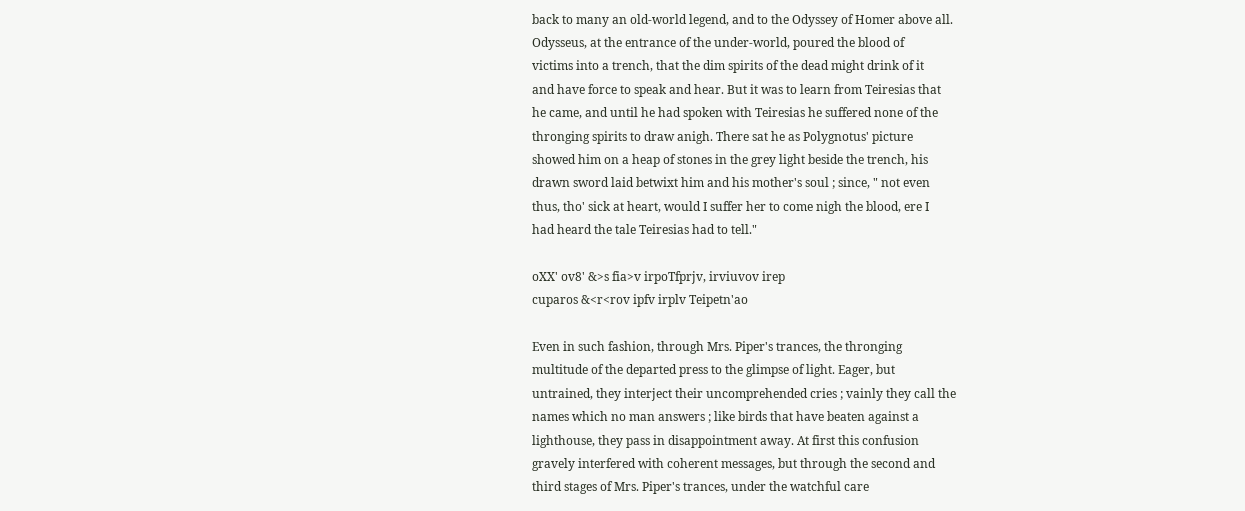back to many an old-world legend, and to the Odyssey of Homer above all.
Odysseus, at the entrance of the under-world, poured the blood of
victims into a trench, that the dim spirits of the dead might drink of it
and have force to speak and hear. But it was to learn from Teiresias that
he came, and until he had spoken with Teiresias he suffered none of the
thronging spirits to draw anigh. There sat he as Polygnotus' picture
showed him on a heap of stones in the grey light beside the trench, his
drawn sword laid betwixt him and his mother's soul ; since, " not even
thus, tho' sick at heart, would I suffer her to come nigh the blood, ere I
had heard the tale Teiresias had to tell."

oXX' ov8' &>s fia>v irpoTfprjv, irviuvov irep
cuparos &<r<rov ipfv irplv Teipetn'ao

Even in such fashion, through Mrs. Piper's trances, the thronging
multitude of the departed press to the glimpse of light. Eager, but
untrained, they interject their uncomprehended cries ; vainly they call the
names which no man answers ; like birds that have beaten against a
lighthouse, they pass in disappointment away. At first this confusion
gravely interfered with coherent messages, but through the second and
third stages of Mrs. Piper's trances, under the watchful care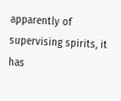apparently of
supervising spirits, it has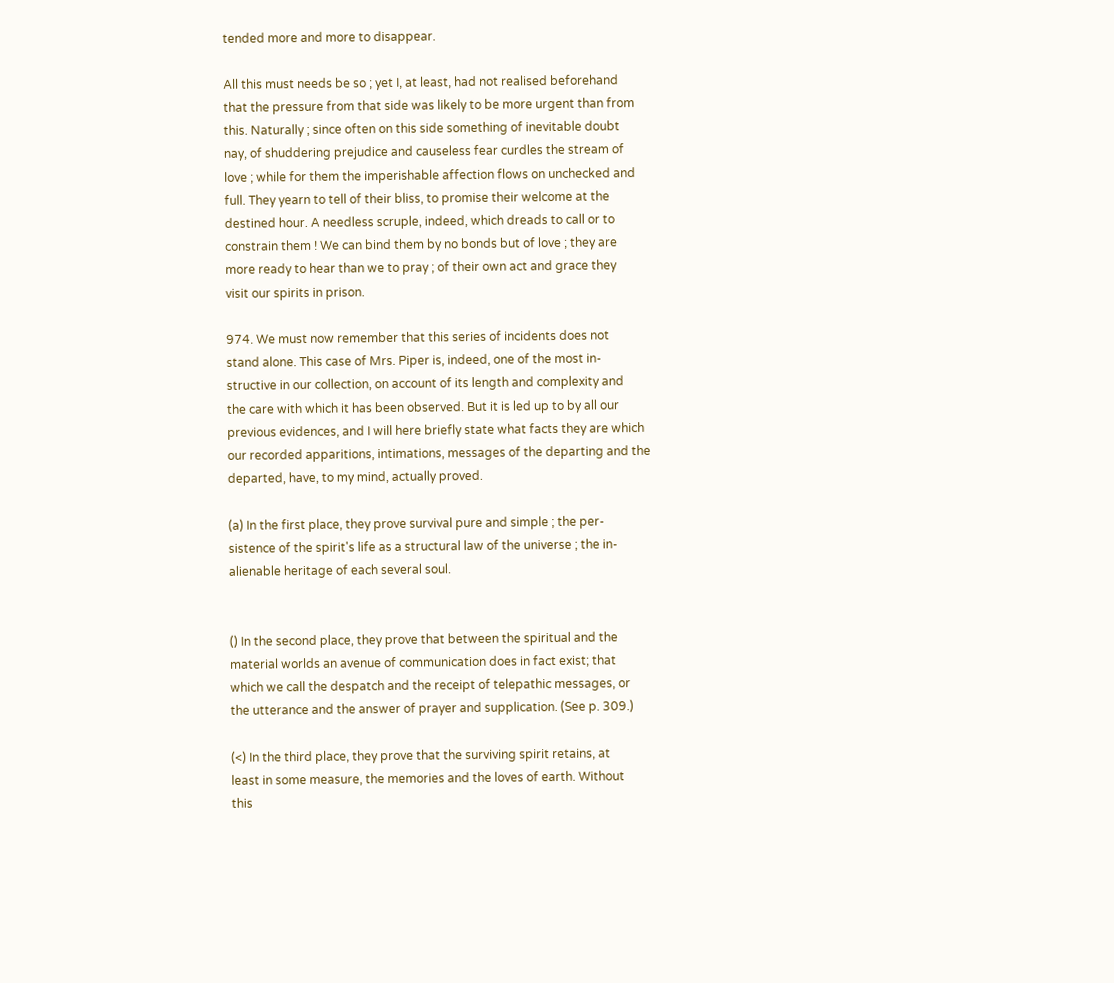tended more and more to disappear.

All this must needs be so ; yet I, at least, had not realised beforehand
that the pressure from that side was likely to be more urgent than from
this. Naturally ; since often on this side something of inevitable doubt
nay, of shuddering prejudice and causeless fear curdles the stream of
love ; while for them the imperishable affection flows on unchecked and
full. They yearn to tell of their bliss, to promise their welcome at the
destined hour. A needless scruple, indeed, which dreads to call or to
constrain them ! We can bind them by no bonds but of love ; they are
more ready to hear than we to pray ; of their own act and grace they
visit our spirits in prison.

974. We must now remember that this series of incidents does not
stand alone. This case of Mrs. Piper is, indeed, one of the most in-
structive in our collection, on account of its length and complexity and
the care with which it has been observed. But it is led up to by all our
previous evidences, and I will here briefly state what facts they are which
our recorded apparitions, intimations, messages of the departing and the
departed, have, to my mind, actually proved.

(a) In the first place, they prove survival pure and simple ; the per-
sistence of the spirit's life as a structural law of the universe ; the in-
alienable heritage of each several soul.


() In the second place, they prove that between the spiritual and the
material worlds an avenue of communication does in fact exist; that
which we call the despatch and the receipt of telepathic messages, or
the utterance and the answer of prayer and supplication. (See p. 309.)

(<) In the third place, they prove that the surviving spirit retains, at
least in some measure, the memories and the loves of earth. Without
this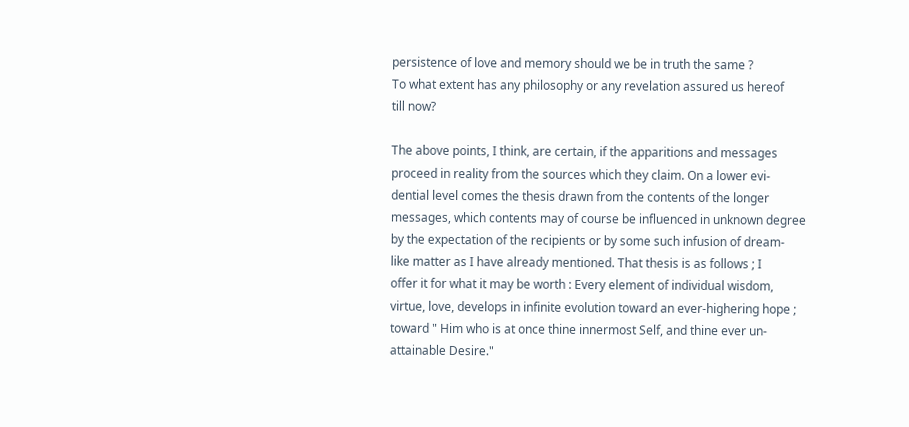persistence of love and memory should we be in truth the same ?
To what extent has any philosophy or any revelation assured us hereof
till now?

The above points, I think, are certain, if the apparitions and messages
proceed in reality from the sources which they claim. On a lower evi-
dential level comes the thesis drawn from the contents of the longer
messages, which contents may of course be influenced in unknown degree
by the expectation of the recipients or by some such infusion of dream-
like matter as I have already mentioned. That thesis is as follows ; I
offer it for what it may be worth : Every element of individual wisdom,
virtue, love, develops in infinite evolution toward an ever-highering hope ;
toward " Him who is at once thine innermost Self, and thine ever un-
attainable Desire."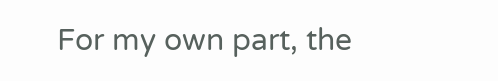For my own part, the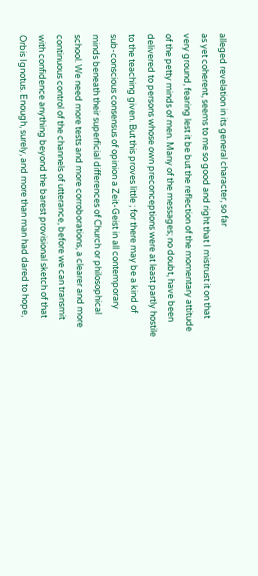alleged revelation in its general character, so far
as yet coherent, seems to me so good and right that I mistrust it on that
very ground, fearing lest it be but the reflection of the momentary attitude
of the petty minds of men. Many of the messages; no doubt, have been
delivered to persons whose own preconceptions were at least partly hostile
to the teaching given. But this proves little ; for there may be a kind of
sub-conscious consensus of opinion a Zeit-Geist in all contemporary
minds beneath their superficial differences of Church or philosophical
school. We need more tests and more corroborations, a clearer and more
continuous control of the channels of utterance, before we can transmit
with confidence anything beyond the barest provisional sketch of that
Orbis Ignotus. Enough, surely, and more than man had dared to hope,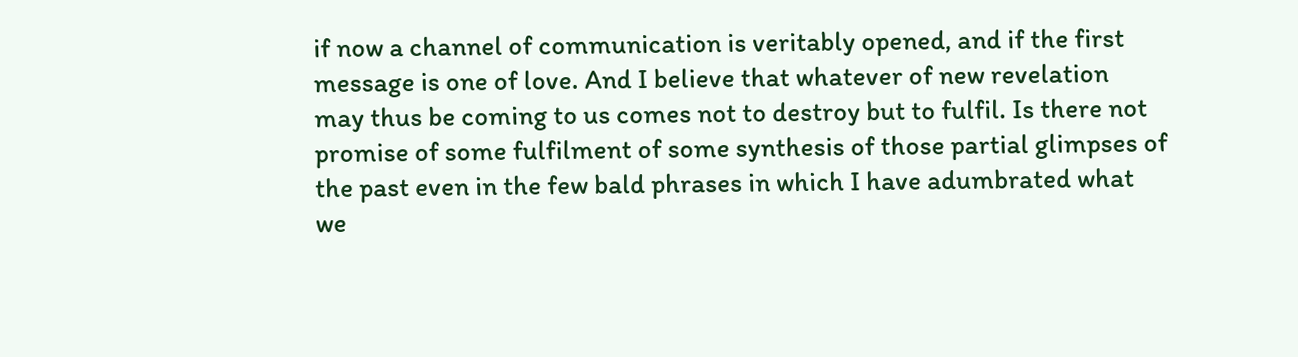if now a channel of communication is veritably opened, and if the first
message is one of love. And I believe that whatever of new revelation
may thus be coming to us comes not to destroy but to fulfil. Is there not
promise of some fulfilment of some synthesis of those partial glimpses of
the past even in the few bald phrases in which I have adumbrated what
we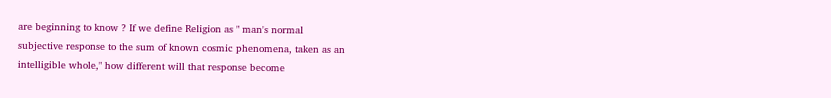are beginning to know ? If we define Religion as " man's normal
subjective response to the sum of known cosmic phenomena, taken as an
intelligible whole," how different will that response become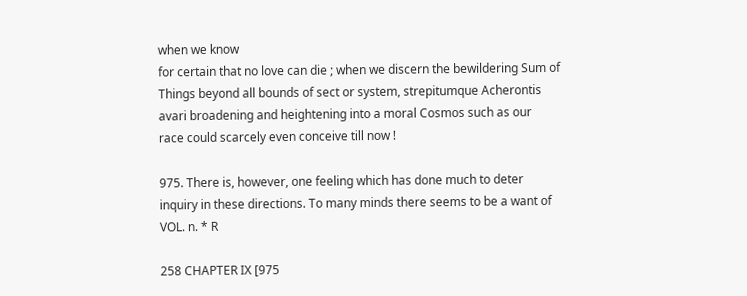when we know
for certain that no love can die ; when we discern the bewildering Sum of
Things beyond all bounds of sect or system, strepitumque Acherontis
avari broadening and heightening into a moral Cosmos such as our
race could scarcely even conceive till now !

975. There is, however, one feeling which has done much to deter
inquiry in these directions. To many minds there seems to be a want of
VOL. n. * R

258 CHAPTER IX [975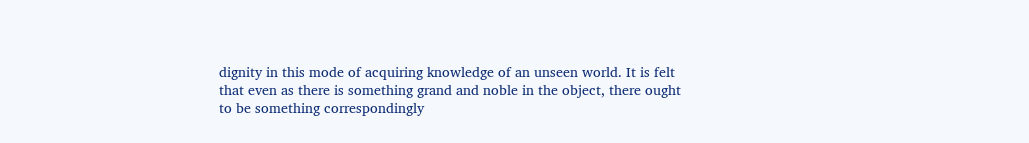dignity in this mode of acquiring knowledge of an unseen world. It is felt
that even as there is something grand and noble in the object, there ought
to be something correspondingly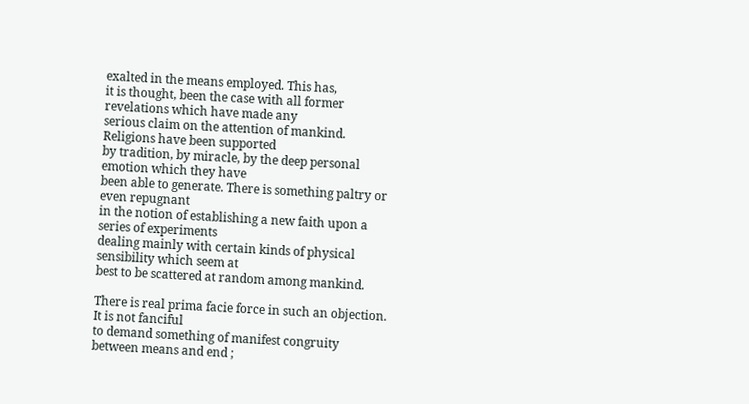exalted in the means employed. This has,
it is thought, been the case with all former revelations which have made any
serious claim on the attention of mankind. Religions have been supported
by tradition, by miracle, by the deep personal emotion which they have
been able to generate. There is something paltry or even repugnant
in the notion of establishing a new faith upon a series of experiments
dealing mainly with certain kinds of physical sensibility which seem at
best to be scattered at random among mankind.

There is real prima facie force in such an objection. It is not fanciful
to demand something of manifest congruity between means and end ;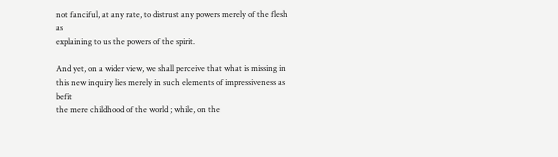not fanciful, at any rate, to distrust any powers merely of the flesh as
explaining to us the powers of the spirit.

And yet, on a wider view, we shall perceive that what is missing in
this new inquiry lies merely in such elements of impressiveness as befit
the mere childhood of the world ; while, on the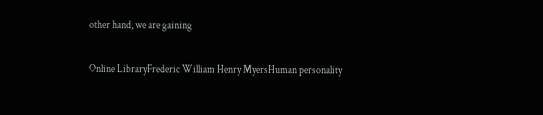other hand, we are gaining

Online LibraryFrederic William Henry MyersHuman personality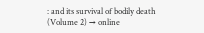: and its survival of bodily death (Volume 2) → online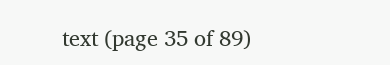text (page 35 of 89)